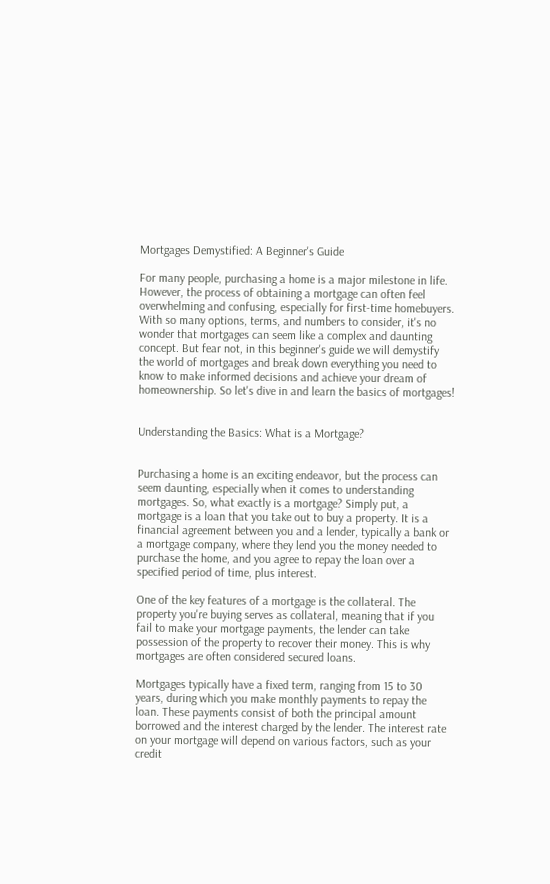Mortgages Demystified: A Beginner's Guide

For many people, purchasing a home is a major milestone in life. However, the process of obtaining a mortgage can often feel overwhelming and confusing, especially for first-time homebuyers. With so many options, terms, and numbers to consider, it's no wonder that mortgages can seem like a complex and daunting concept. But fear not, in this beginner's guide we will demystify the world of mortgages and break down everything you need to know to make informed decisions and achieve your dream of homeownership. So let's dive in and learn the basics of mortgages!


Understanding the Basics: What is a Mortgage?


Purchasing a home is an exciting endeavor, but the process can seem daunting, especially when it comes to understanding mortgages. So, what exactly is a mortgage? Simply put, a mortgage is a loan that you take out to buy a property. It is a financial agreement between you and a lender, typically a bank or a mortgage company, where they lend you the money needed to purchase the home, and you agree to repay the loan over a specified period of time, plus interest.

One of the key features of a mortgage is the collateral. The property you're buying serves as collateral, meaning that if you fail to make your mortgage payments, the lender can take possession of the property to recover their money. This is why mortgages are often considered secured loans.

Mortgages typically have a fixed term, ranging from 15 to 30 years, during which you make monthly payments to repay the loan. These payments consist of both the principal amount borrowed and the interest charged by the lender. The interest rate on your mortgage will depend on various factors, such as your credit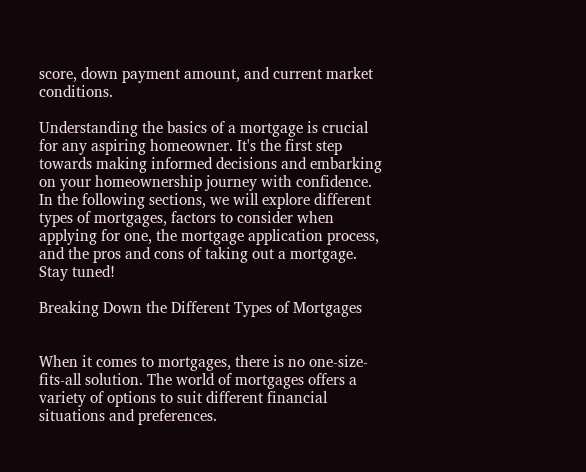score, down payment amount, and current market conditions.

Understanding the basics of a mortgage is crucial for any aspiring homeowner. It's the first step towards making informed decisions and embarking on your homeownership journey with confidence. In the following sections, we will explore different types of mortgages, factors to consider when applying for one, the mortgage application process, and the pros and cons of taking out a mortgage. Stay tuned!

Breaking Down the Different Types of Mortgages


When it comes to mortgages, there is no one-size-fits-all solution. The world of mortgages offers a variety of options to suit different financial situations and preferences.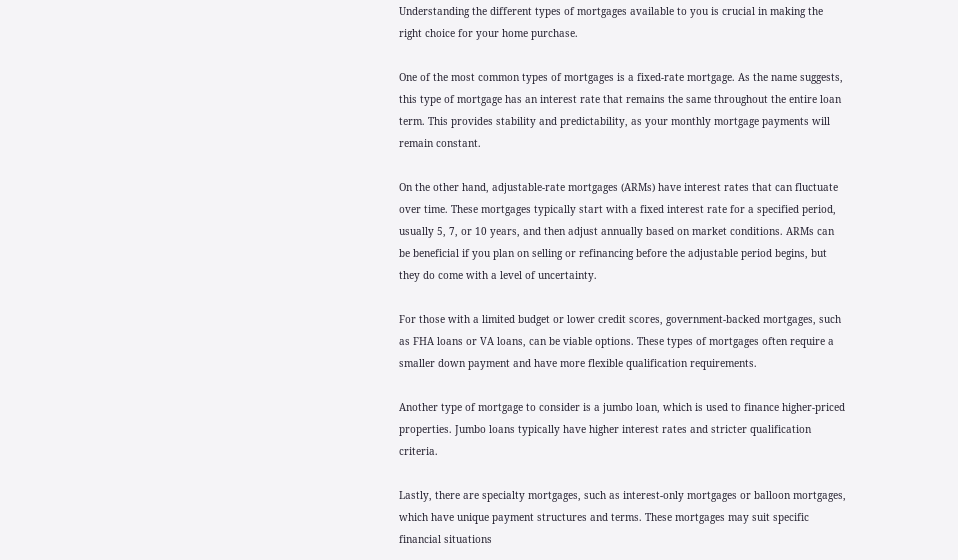Understanding the different types of mortgages available to you is crucial in making the right choice for your home purchase.

One of the most common types of mortgages is a fixed-rate mortgage. As the name suggests, this type of mortgage has an interest rate that remains the same throughout the entire loan term. This provides stability and predictability, as your monthly mortgage payments will remain constant.

On the other hand, adjustable-rate mortgages (ARMs) have interest rates that can fluctuate over time. These mortgages typically start with a fixed interest rate for a specified period, usually 5, 7, or 10 years, and then adjust annually based on market conditions. ARMs can be beneficial if you plan on selling or refinancing before the adjustable period begins, but they do come with a level of uncertainty.

For those with a limited budget or lower credit scores, government-backed mortgages, such as FHA loans or VA loans, can be viable options. These types of mortgages often require a smaller down payment and have more flexible qualification requirements.

Another type of mortgage to consider is a jumbo loan, which is used to finance higher-priced properties. Jumbo loans typically have higher interest rates and stricter qualification criteria.

Lastly, there are specialty mortgages, such as interest-only mortgages or balloon mortgages, which have unique payment structures and terms. These mortgages may suit specific financial situations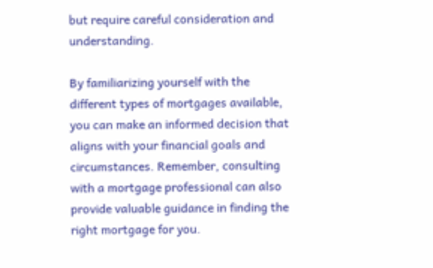but require careful consideration and understanding.

By familiarizing yourself with the different types of mortgages available, you can make an informed decision that aligns with your financial goals and circumstances. Remember, consulting with a mortgage professional can also provide valuable guidance in finding the right mortgage for you.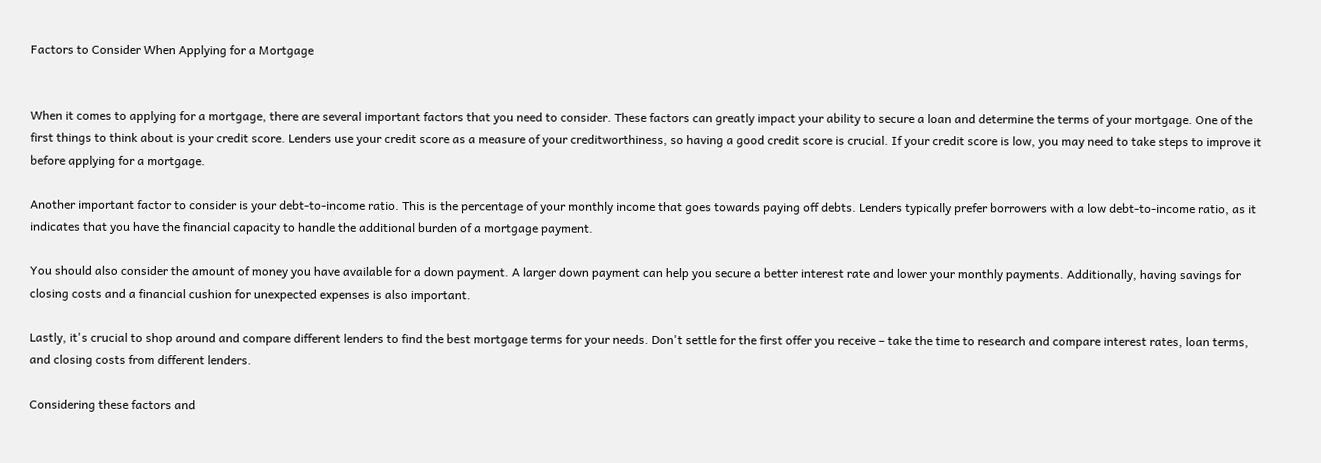Factors to Consider When Applying for a Mortgage


When it comes to applying for a mortgage, there are several important factors that you need to consider. These factors can greatly impact your ability to secure a loan and determine the terms of your mortgage. One of the first things to think about is your credit score. Lenders use your credit score as a measure of your creditworthiness, so having a good credit score is crucial. If your credit score is low, you may need to take steps to improve it before applying for a mortgage.

Another important factor to consider is your debt-to-income ratio. This is the percentage of your monthly income that goes towards paying off debts. Lenders typically prefer borrowers with a low debt-to-income ratio, as it indicates that you have the financial capacity to handle the additional burden of a mortgage payment.

You should also consider the amount of money you have available for a down payment. A larger down payment can help you secure a better interest rate and lower your monthly payments. Additionally, having savings for closing costs and a financial cushion for unexpected expenses is also important.

Lastly, it's crucial to shop around and compare different lenders to find the best mortgage terms for your needs. Don't settle for the first offer you receive – take the time to research and compare interest rates, loan terms, and closing costs from different lenders.

Considering these factors and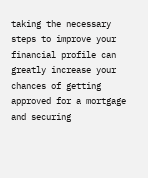taking the necessary steps to improve your financial profile can greatly increase your chances of getting approved for a mortgage and securing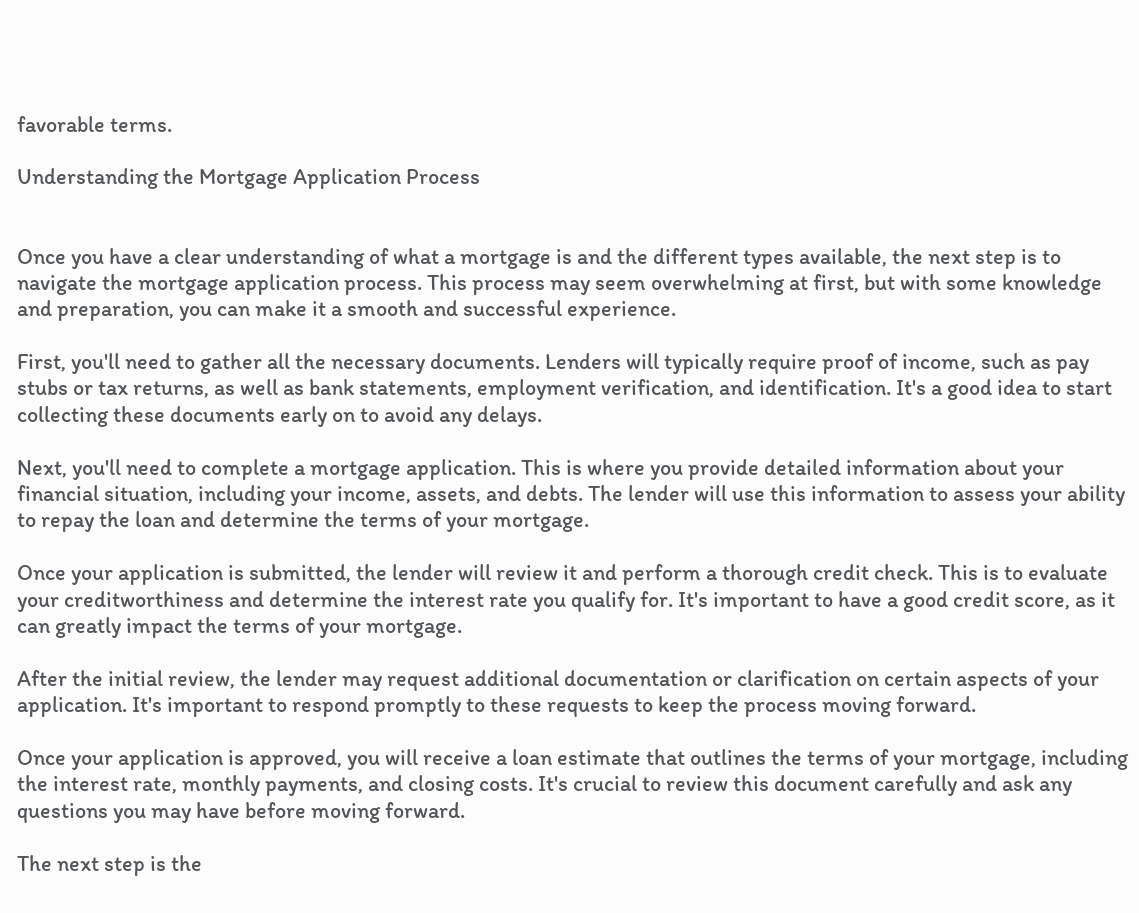favorable terms.

Understanding the Mortgage Application Process


Once you have a clear understanding of what a mortgage is and the different types available, the next step is to navigate the mortgage application process. This process may seem overwhelming at first, but with some knowledge and preparation, you can make it a smooth and successful experience.

First, you'll need to gather all the necessary documents. Lenders will typically require proof of income, such as pay stubs or tax returns, as well as bank statements, employment verification, and identification. It's a good idea to start collecting these documents early on to avoid any delays.

Next, you'll need to complete a mortgage application. This is where you provide detailed information about your financial situation, including your income, assets, and debts. The lender will use this information to assess your ability to repay the loan and determine the terms of your mortgage.

Once your application is submitted, the lender will review it and perform a thorough credit check. This is to evaluate your creditworthiness and determine the interest rate you qualify for. It's important to have a good credit score, as it can greatly impact the terms of your mortgage.

After the initial review, the lender may request additional documentation or clarification on certain aspects of your application. It's important to respond promptly to these requests to keep the process moving forward.

Once your application is approved, you will receive a loan estimate that outlines the terms of your mortgage, including the interest rate, monthly payments, and closing costs. It's crucial to review this document carefully and ask any questions you may have before moving forward.

The next step is the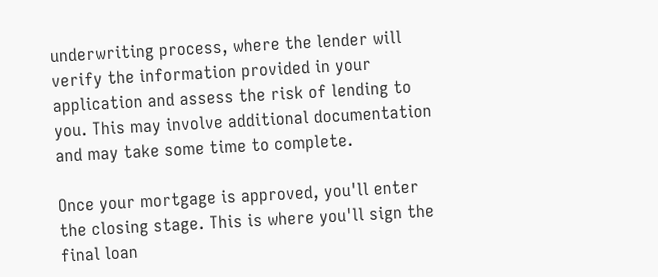underwriting process, where the lender will verify the information provided in your application and assess the risk of lending to you. This may involve additional documentation and may take some time to complete.

Once your mortgage is approved, you'll enter the closing stage. This is where you'll sign the final loan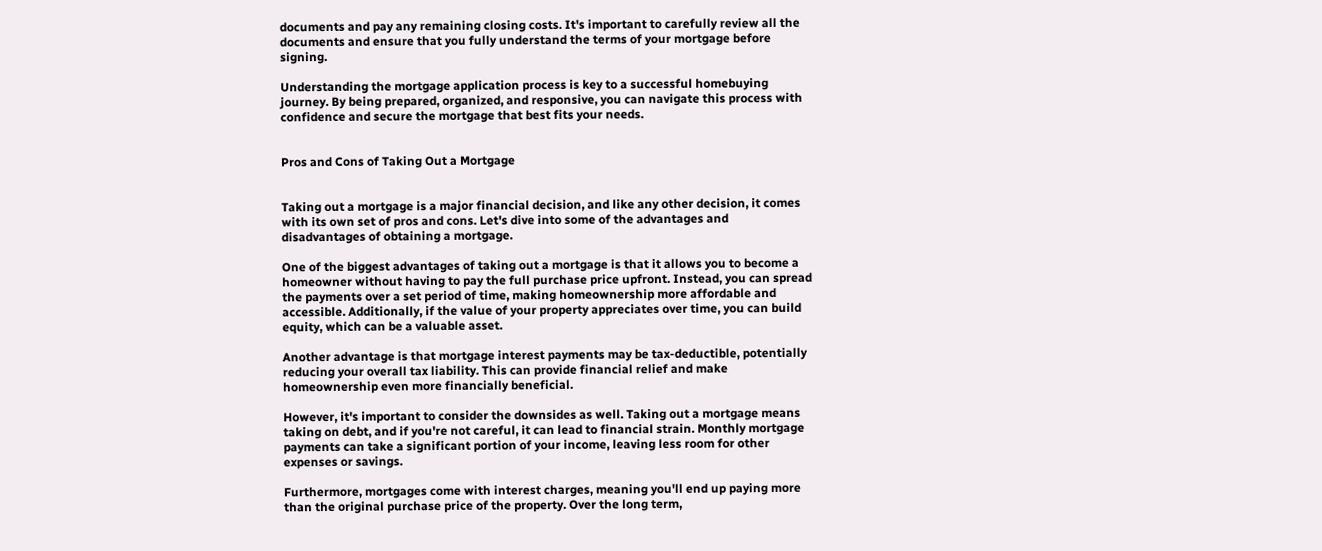documents and pay any remaining closing costs. It's important to carefully review all the documents and ensure that you fully understand the terms of your mortgage before signing.

Understanding the mortgage application process is key to a successful homebuying journey. By being prepared, organized, and responsive, you can navigate this process with confidence and secure the mortgage that best fits your needs.


Pros and Cons of Taking Out a Mortgage


Taking out a mortgage is a major financial decision, and like any other decision, it comes with its own set of pros and cons. Let's dive into some of the advantages and disadvantages of obtaining a mortgage.

One of the biggest advantages of taking out a mortgage is that it allows you to become a homeowner without having to pay the full purchase price upfront. Instead, you can spread the payments over a set period of time, making homeownership more affordable and accessible. Additionally, if the value of your property appreciates over time, you can build equity, which can be a valuable asset.

Another advantage is that mortgage interest payments may be tax-deductible, potentially reducing your overall tax liability. This can provide financial relief and make homeownership even more financially beneficial.

However, it's important to consider the downsides as well. Taking out a mortgage means taking on debt, and if you're not careful, it can lead to financial strain. Monthly mortgage payments can take a significant portion of your income, leaving less room for other expenses or savings.

Furthermore, mortgages come with interest charges, meaning you'll end up paying more than the original purchase price of the property. Over the long term,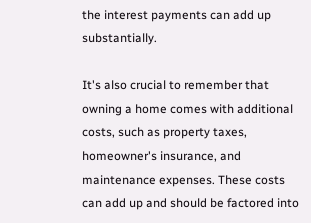the interest payments can add up substantially.

It's also crucial to remember that owning a home comes with additional costs, such as property taxes, homeowner's insurance, and maintenance expenses. These costs can add up and should be factored into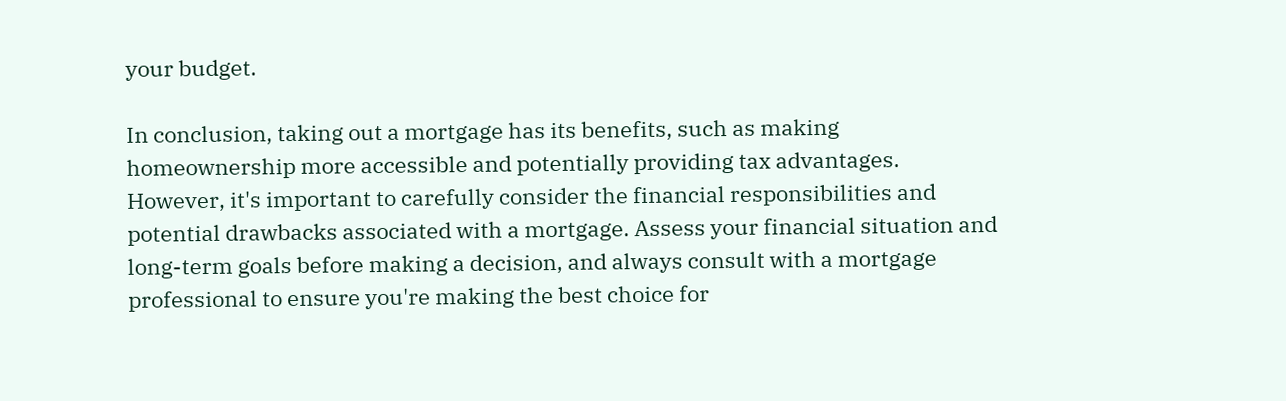your budget.

In conclusion, taking out a mortgage has its benefits, such as making homeownership more accessible and potentially providing tax advantages. However, it's important to carefully consider the financial responsibilities and potential drawbacks associated with a mortgage. Assess your financial situation and long-term goals before making a decision, and always consult with a mortgage professional to ensure you're making the best choice for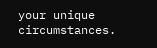your unique circumstances.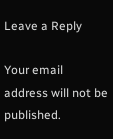Leave a Reply

Your email address will not be published.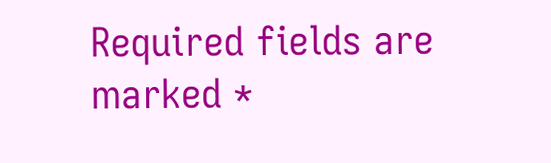Required fields are marked *